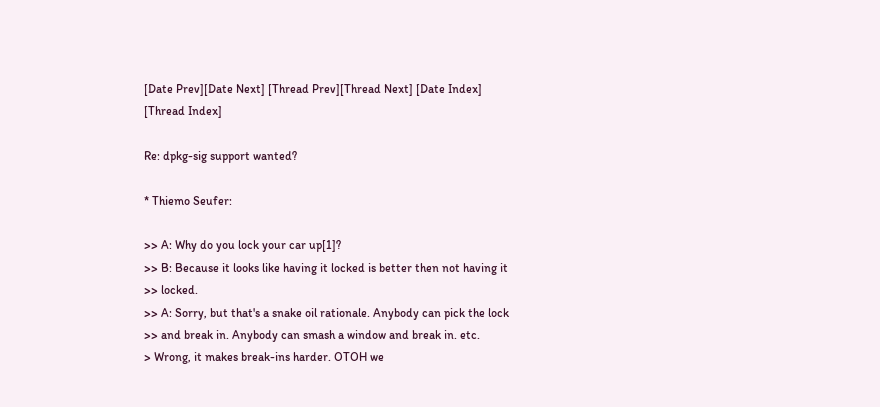[Date Prev][Date Next] [Thread Prev][Thread Next] [Date Index] [Thread Index]

Re: dpkg-sig support wanted?

* Thiemo Seufer:

>> A: Why do you lock your car up[1]?
>> B: Because it looks like having it locked is better then not having it
>> locked.
>> A: Sorry, but that's a snake oil rationale. Anybody can pick the lock
>> and break in. Anybody can smash a window and break in. etc.
> Wrong, it makes break-ins harder. OTOH we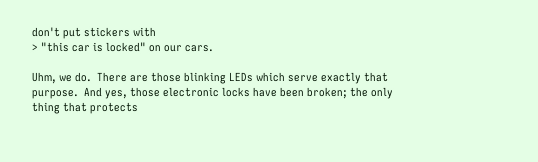don't put stickers with
> "this car is locked" on our cars.

Uhm, we do.  There are those blinking LEDs which serve exactly that
purpose.  And yes, those electronic locks have been broken; the only
thing that protects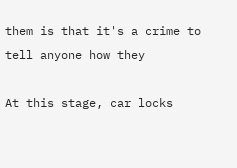them is that it's a crime to tell anyone how they

At this stage, car locks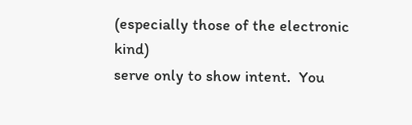(especially those of the electronic kind)
serve only to show intent.  You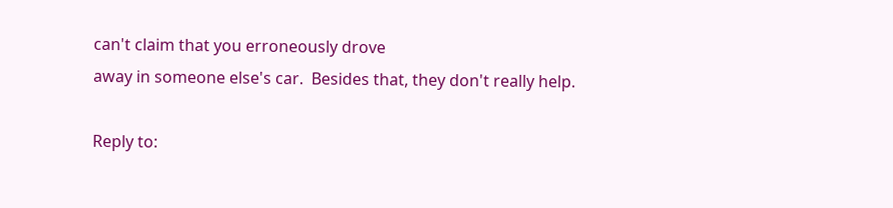can't claim that you erroneously drove
away in someone else's car.  Besides that, they don't really help.

Reply to: